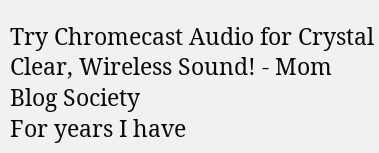Try Chromecast Audio for Crystal Clear, Wireless Sound! - Mom Blog Society
For years I have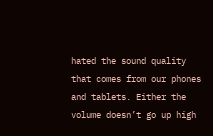hated the sound quality that comes from our phones and tablets. Either the volume doesn’t go up high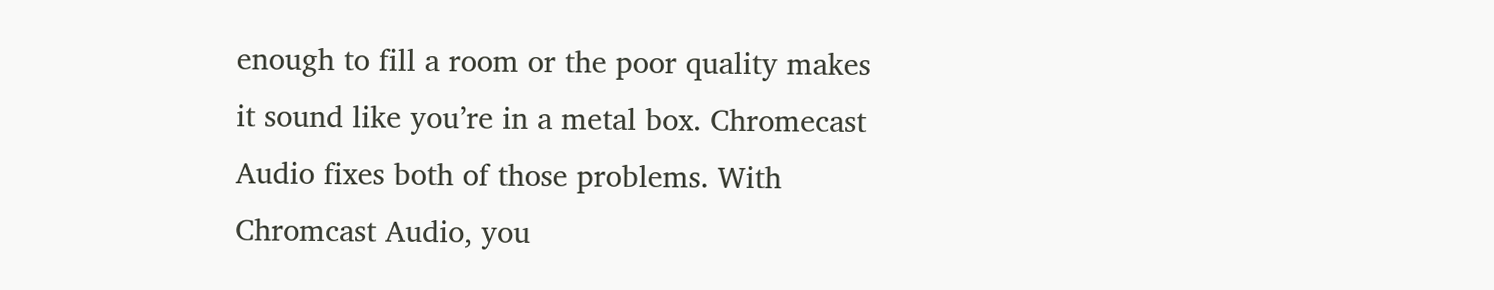enough to fill a room or the poor quality makes it sound like you’re in a metal box. Chromecast Audio fixes both of those problems. With Chromcast Audio, you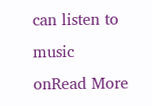can listen to music onRead More